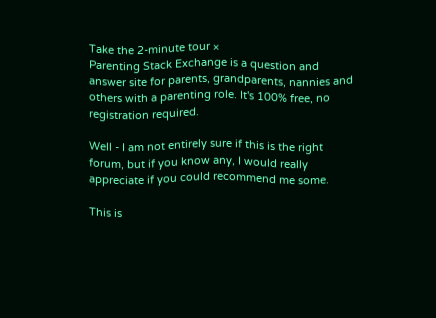Take the 2-minute tour ×
Parenting Stack Exchange is a question and answer site for parents, grandparents, nannies and others with a parenting role. It's 100% free, no registration required.

Well - I am not entirely sure if this is the right forum, but if you know any, I would really appreciate if you could recommend me some.

This is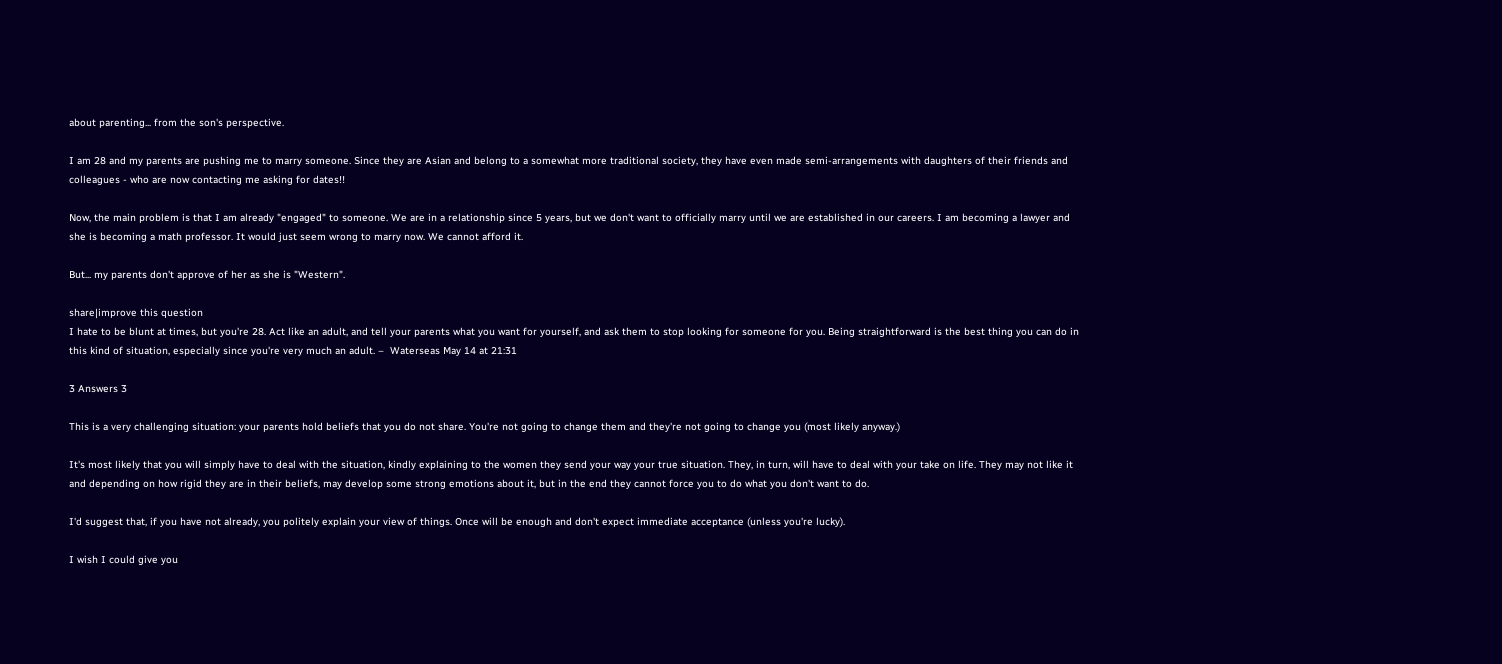about parenting... from the son's perspective.

I am 28 and my parents are pushing me to marry someone. Since they are Asian and belong to a somewhat more traditional society, they have even made semi-arrangements with daughters of their friends and colleagues - who are now contacting me asking for dates!!

Now, the main problem is that I am already "engaged" to someone. We are in a relationship since 5 years, but we don't want to officially marry until we are established in our careers. I am becoming a lawyer and she is becoming a math professor. It would just seem wrong to marry now. We cannot afford it.

But... my parents don't approve of her as she is "Western".

share|improve this question
I hate to be blunt at times, but you're 28. Act like an adult, and tell your parents what you want for yourself, and ask them to stop looking for someone for you. Being straightforward is the best thing you can do in this kind of situation, especially since you're very much an adult. –  Waterseas May 14 at 21:31

3 Answers 3

This is a very challenging situation: your parents hold beliefs that you do not share. You're not going to change them and they're not going to change you (most likely anyway.)

It's most likely that you will simply have to deal with the situation, kindly explaining to the women they send your way your true situation. They, in turn, will have to deal with your take on life. They may not like it and depending on how rigid they are in their beliefs, may develop some strong emotions about it, but in the end they cannot force you to do what you don't want to do.

I'd suggest that, if you have not already, you politely explain your view of things. Once will be enough and don't expect immediate acceptance (unless you're lucky).

I wish I could give you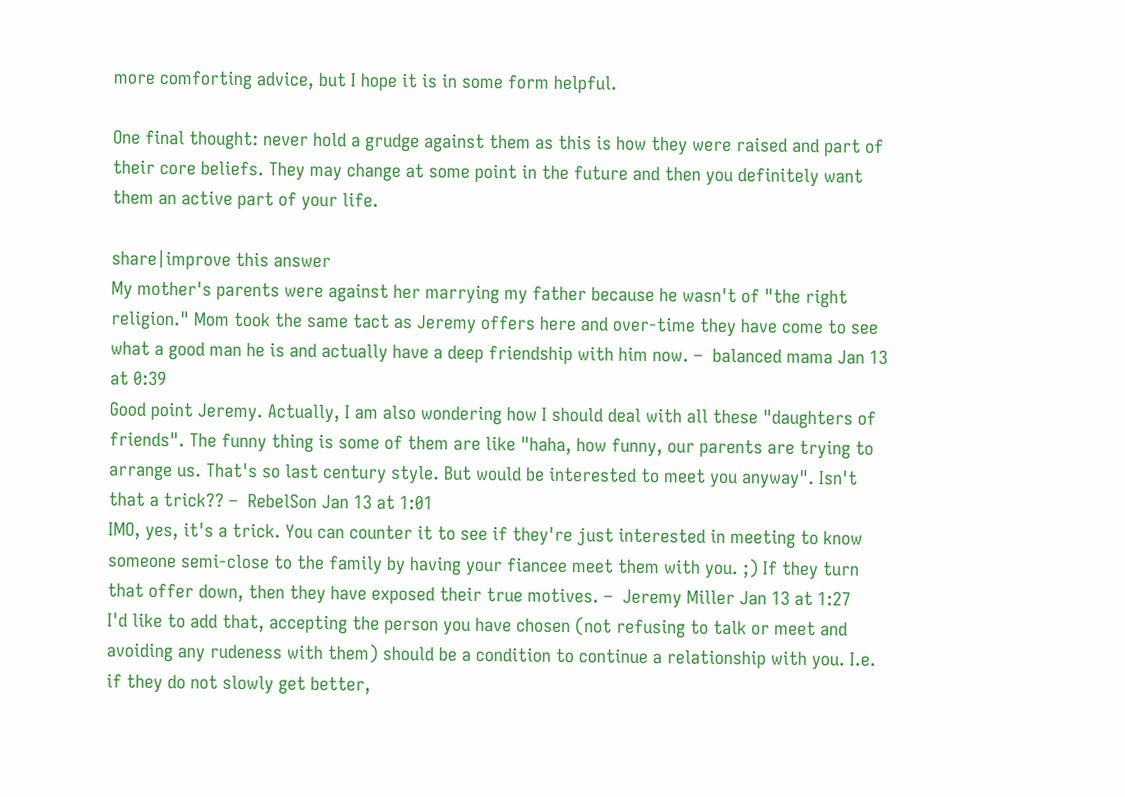more comforting advice, but I hope it is in some form helpful.

One final thought: never hold a grudge against them as this is how they were raised and part of their core beliefs. They may change at some point in the future and then you definitely want them an active part of your life.

share|improve this answer
My mother's parents were against her marrying my father because he wasn't of "the right religion." Mom took the same tact as Jeremy offers here and over-time they have come to see what a good man he is and actually have a deep friendship with him now. –  balanced mama Jan 13 at 0:39
Good point Jeremy. Actually, I am also wondering how I should deal with all these "daughters of friends". The funny thing is some of them are like "haha, how funny, our parents are trying to arrange us. That's so last century style. But would be interested to meet you anyway". Isn't that a trick?? –  RebelSon Jan 13 at 1:01
IMO, yes, it's a trick. You can counter it to see if they're just interested in meeting to know someone semi-close to the family by having your fiancee meet them with you. ;) If they turn that offer down, then they have exposed their true motives. –  Jeremy Miller Jan 13 at 1:27
I'd like to add that, accepting the person you have chosen (not refusing to talk or meet and avoiding any rudeness with them) should be a condition to continue a relationship with you. I.e. if they do not slowly get better,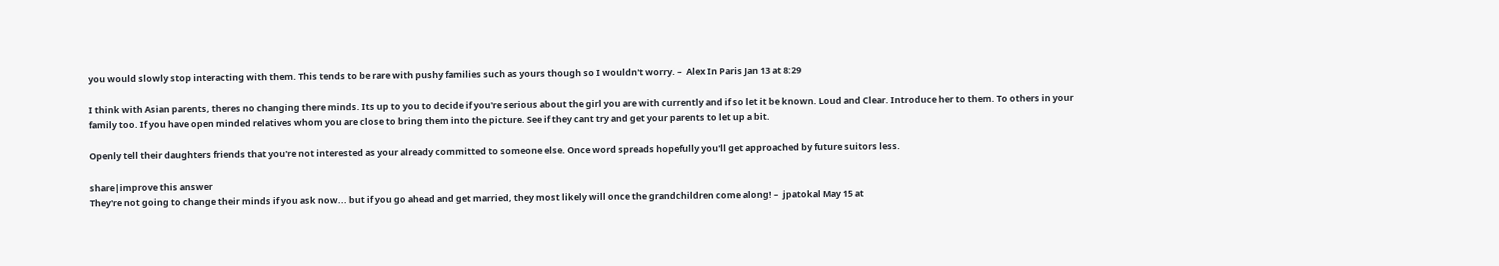you would slowly stop interacting with them. This tends to be rare with pushy families such as yours though so I wouldn't worry. –  Alex In Paris Jan 13 at 8:29

I think with Asian parents, theres no changing there minds. Its up to you to decide if you're serious about the girl you are with currently and if so let it be known. Loud and Clear. Introduce her to them. To others in your family too. If you have open minded relatives whom you are close to bring them into the picture. See if they cant try and get your parents to let up a bit.

Openly tell their daughters friends that you're not interested as your already committed to someone else. Once word spreads hopefully you'll get approached by future suitors less.

share|improve this answer
They're not going to change their minds if you ask now... but if you go ahead and get married, they most likely will once the grandchildren come along! –  jpatokal May 15 at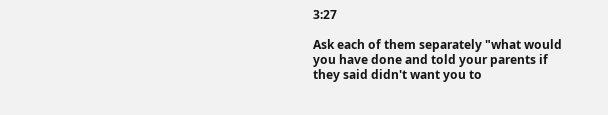3:27

Ask each of them separately "what would you have done and told your parents if they said didn't want you to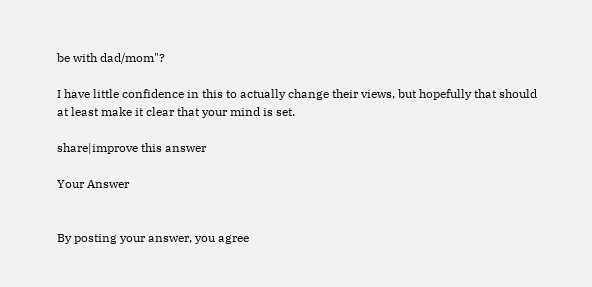be with dad/mom"?

I have little confidence in this to actually change their views, but hopefully that should at least make it clear that your mind is set.

share|improve this answer

Your Answer


By posting your answer, you agree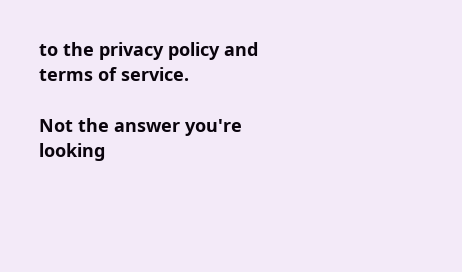to the privacy policy and terms of service.

Not the answer you're looking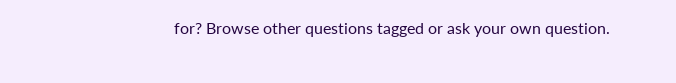for? Browse other questions tagged or ask your own question.